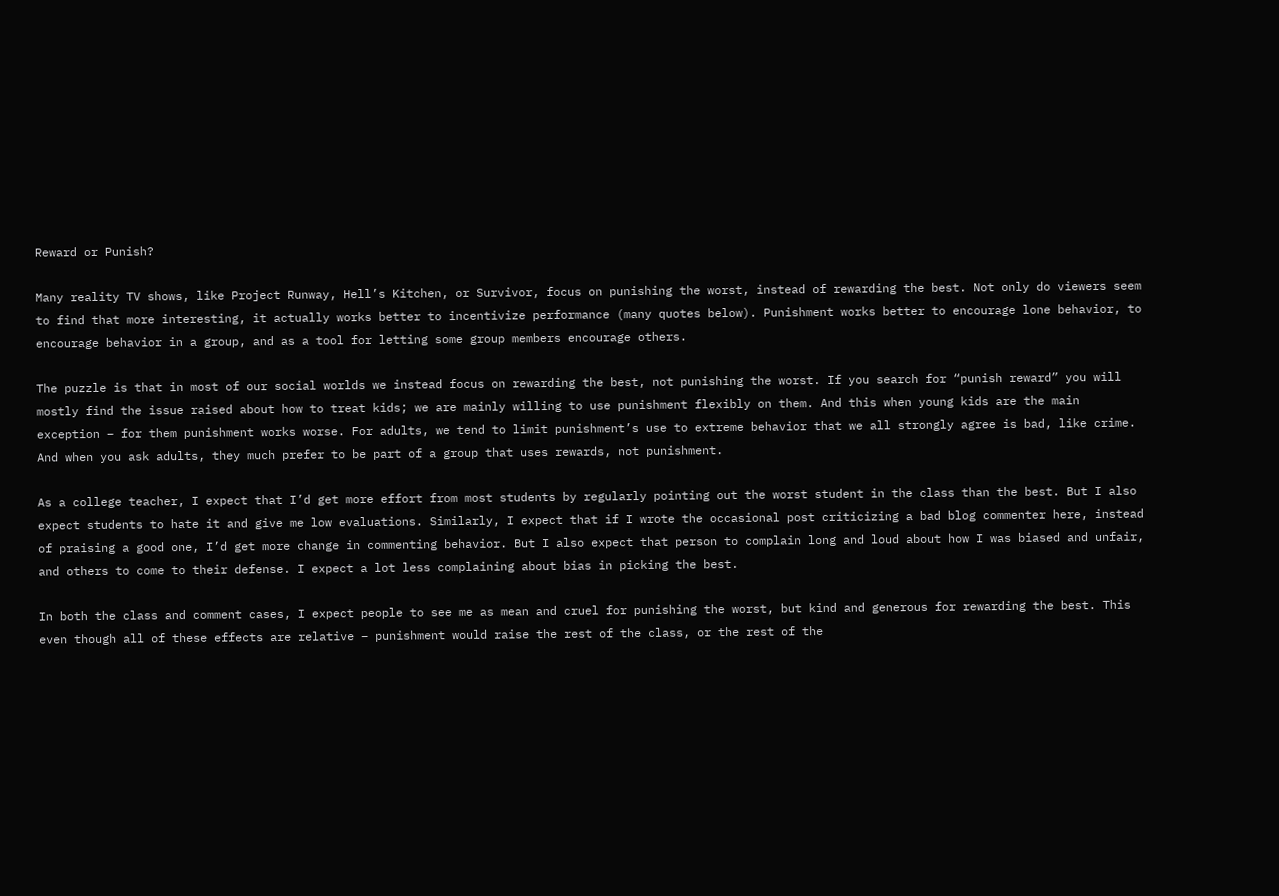Reward or Punish?

Many reality TV shows, like Project Runway, Hell’s Kitchen, or Survivor, focus on punishing the worst, instead of rewarding the best. Not only do viewers seem to find that more interesting, it actually works better to incentivize performance (many quotes below). Punishment works better to encourage lone behavior, to encourage behavior in a group, and as a tool for letting some group members encourage others.

The puzzle is that in most of our social worlds we instead focus on rewarding the best, not punishing the worst. If you search for “punish reward” you will mostly find the issue raised about how to treat kids; we are mainly willing to use punishment flexibly on them. And this when young kids are the main exception – for them punishment works worse. For adults, we tend to limit punishment’s use to extreme behavior that we all strongly agree is bad, like crime. And when you ask adults, they much prefer to be part of a group that uses rewards, not punishment.

As a college teacher, I expect that I’d get more effort from most students by regularly pointing out the worst student in the class than the best. But I also expect students to hate it and give me low evaluations. Similarly, I expect that if I wrote the occasional post criticizing a bad blog commenter here, instead of praising a good one, I’d get more change in commenting behavior. But I also expect that person to complain long and loud about how I was biased and unfair, and others to come to their defense. I expect a lot less complaining about bias in picking the best.

In both the class and comment cases, I expect people to see me as mean and cruel for punishing the worst, but kind and generous for rewarding the best. This even though all of these effects are relative – punishment would raise the rest of the class, or the rest of the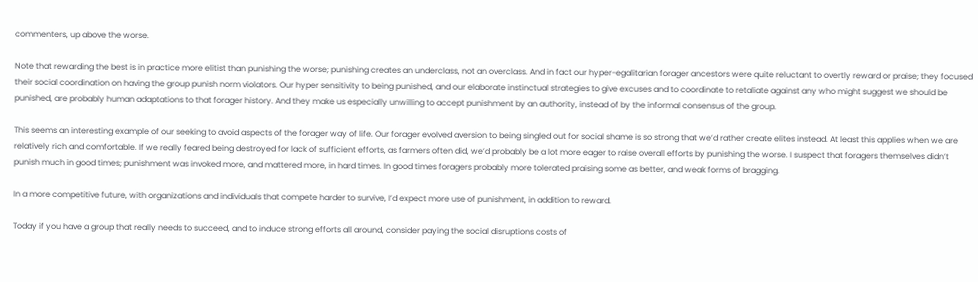commenters, up above the worse.

Note that rewarding the best is in practice more elitist than punishing the worse; punishing creates an underclass, not an overclass. And in fact our hyper-egalitarian forager ancestors were quite reluctant to overtly reward or praise; they focused their social coordination on having the group punish norm violators. Our hyper sensitivity to being punished, and our elaborate instinctual strategies to give excuses and to coordinate to retaliate against any who might suggest we should be punished, are probably human adaptations to that forager history. And they make us especially unwilling to accept punishment by an authority, instead of by the informal consensus of the group.

This seems an interesting example of our seeking to avoid aspects of the forager way of life. Our forager evolved aversion to being singled out for social shame is so strong that we’d rather create elites instead. At least this applies when we are relatively rich and comfortable. If we really feared being destroyed for lack of sufficient efforts, as farmers often did, we’d probably be a lot more eager to raise overall efforts by punishing the worse. I suspect that foragers themselves didn’t punish much in good times; punishment was invoked more, and mattered more, in hard times. In good times foragers probably more tolerated praising some as better, and weak forms of bragging.

In a more competitive future, with organizations and individuals that compete harder to survive, I’d expect more use of punishment, in addition to reward.

Today if you have a group that really needs to succeed, and to induce strong efforts all around, consider paying the social disruptions costs of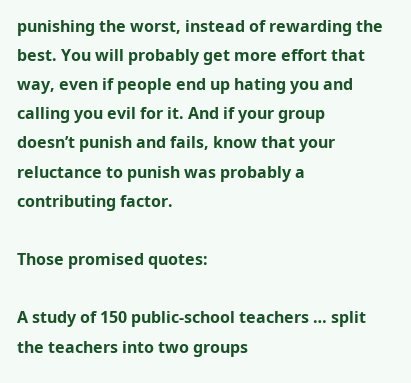punishing the worst, instead of rewarding the best. You will probably get more effort that way, even if people end up hating you and calling you evil for it. And if your group doesn’t punish and fails, know that your reluctance to punish was probably a contributing factor.

Those promised quotes:

A study of 150 public-school teachers … split the teachers into two groups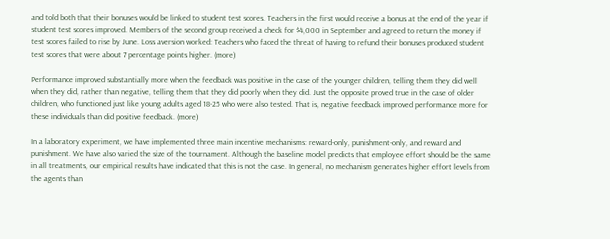and told both that their bonuses would be linked to student test scores. Teachers in the first would receive a bonus at the end of the year if student test scores improved. Members of the second group received a check for $4,000 in September and agreed to return the money if test scores failed to rise by June. Loss aversion worked: Teachers who faced the threat of having to refund their bonuses produced student test scores that were about 7 percentage points higher. (more)

Performance improved substantially more when the feedback was positive in the case of the younger children, telling them they did well when they did, rather than negative, telling them that they did poorly when they did. Just the opposite proved true in the case of older children, who functioned just like young adults aged 18-25 who were also tested. That is, negative feedback improved performance more for these individuals than did positive feedback. (more)

In a laboratory experiment, we have implemented three main incentive mechanisms: reward-only, punishment-only, and reward and punishment. We have also varied the size of the tournament. Although the baseline model predicts that employee effort should be the same in all treatments, our empirical results have indicated that this is not the case. In general, no mechanism generates higher effort levels from the agents than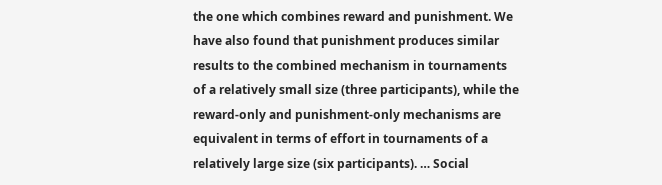the one which combines reward and punishment. We have also found that punishment produces similar results to the combined mechanism in tournaments of a relatively small size (three participants), while the reward-only and punishment-only mechanisms are equivalent in terms of effort in tournaments of a relatively large size (six participants). … Social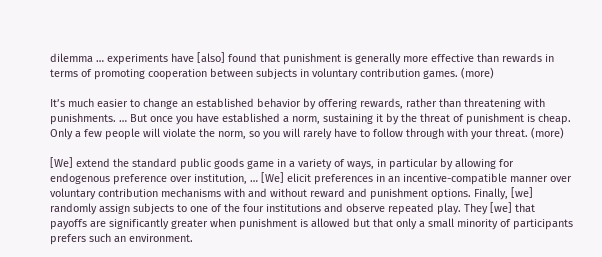dilemma … experiments have [also] found that punishment is generally more effective than rewards in terms of promoting cooperation between subjects in voluntary contribution games. (more)

It’s much easier to change an established behavior by offering rewards, rather than threatening with punishments. … But once you have established a norm, sustaining it by the threat of punishment is cheap. Only a few people will violate the norm, so you will rarely have to follow through with your threat. (more)

[We] extend the standard public goods game in a variety of ways, in particular by allowing for endogenous preference over institution, … [We] elicit preferences in an incentive-compatible manner over voluntary contribution mechanisms with and without reward and punishment options. Finally, [we] randomly assign subjects to one of the four institutions and observe repeated play. They [we] that payoffs are significantly greater when punishment is allowed but that only a small minority of participants prefers such an environment.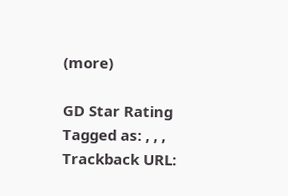(more)

GD Star Rating
Tagged as: , , ,
Trackback URL: